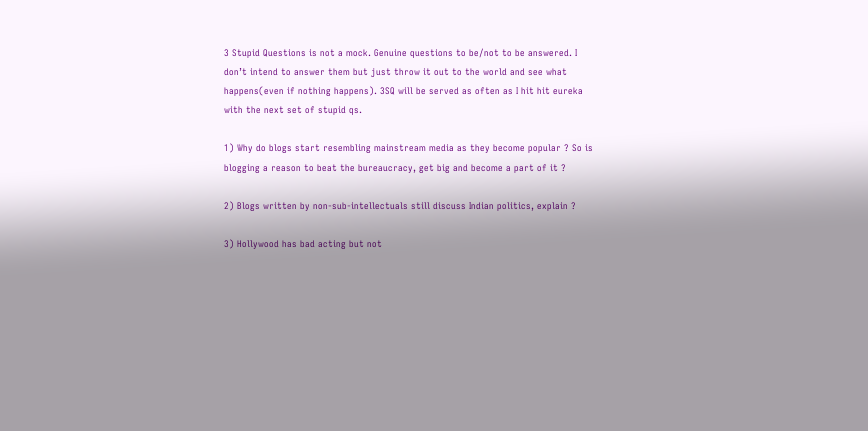3 Stupid Questions is not a mock. Genuine questions to be/not to be answered. I don’t intend to answer them but just throw it out to the world and see what happens(even if nothing happens). 3SQ will be served as often as I hit hit eureka with the next set of stupid qs.

1) Why do blogs start resembling mainstream media as they become popular ? So is blogging a reason to beat the bureaucracy, get big and become a part of it ?

2) Blogs written by non-sub-intellectuals still discuss Indian politics, explain ?

3) Hollywood has bad acting but not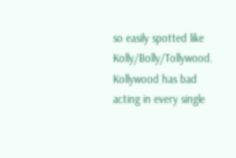so easily spotted like Kolly/Bolly/Tollywood. Kollywood has bad acting in every single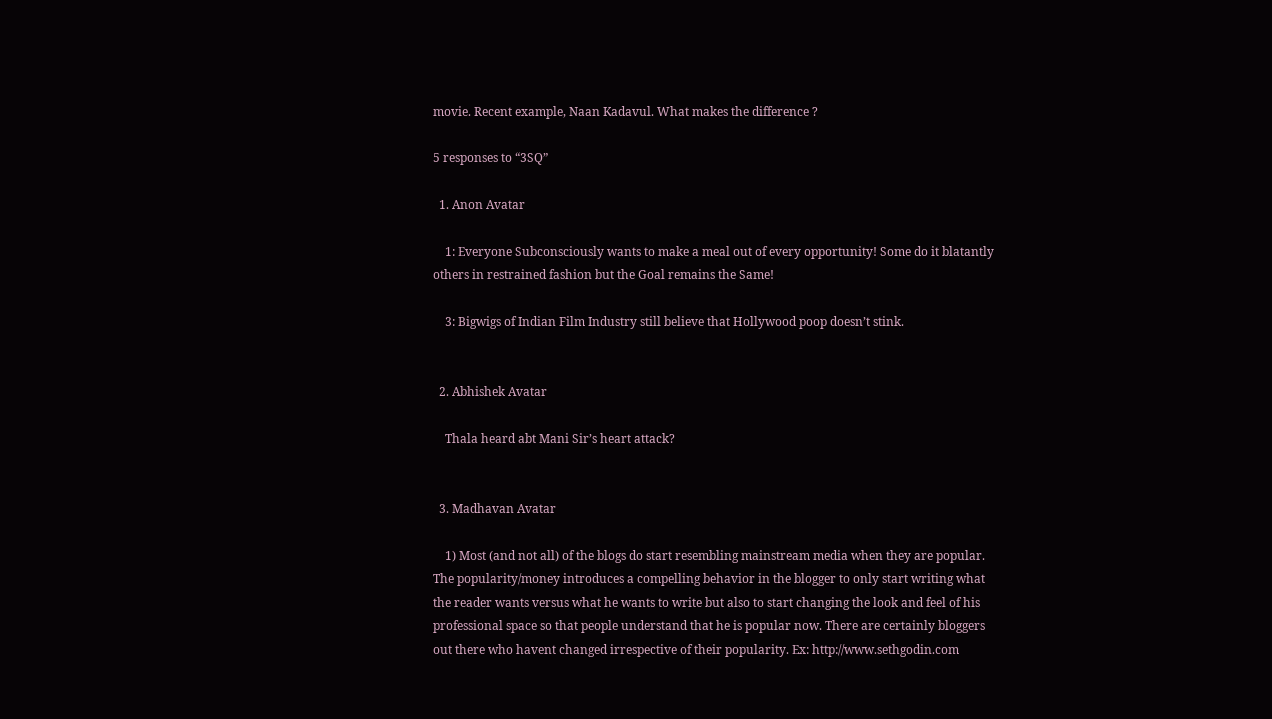movie. Recent example, Naan Kadavul. What makes the difference ?

5 responses to “3SQ”

  1. Anon Avatar

    1: Everyone Subconsciously wants to make a meal out of every opportunity! Some do it blatantly others in restrained fashion but the Goal remains the Same!

    3: Bigwigs of Indian Film Industry still believe that Hollywood poop doesn’t stink.


  2. Abhishek Avatar

    Thala heard abt Mani Sir’s heart attack?


  3. Madhavan Avatar

    1) Most (and not all) of the blogs do start resembling mainstream media when they are popular. The popularity/money introduces a compelling behavior in the blogger to only start writing what the reader wants versus what he wants to write but also to start changing the look and feel of his professional space so that people understand that he is popular now. There are certainly bloggers out there who havent changed irrespective of their popularity. Ex: http://www.sethgodin.com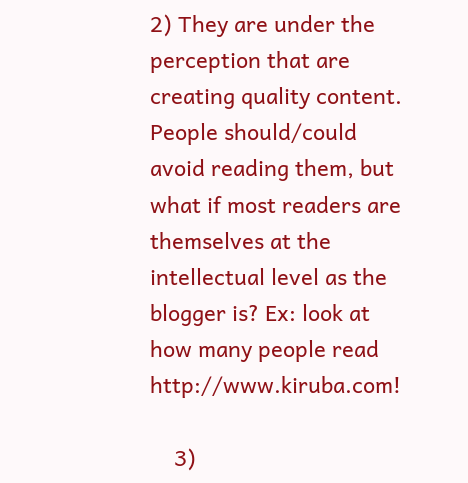2) They are under the perception that are creating quality content. People should/could avoid reading them, but what if most readers are themselves at the intellectual level as the blogger is? Ex: look at how many people read http://www.kiruba.com!

    3)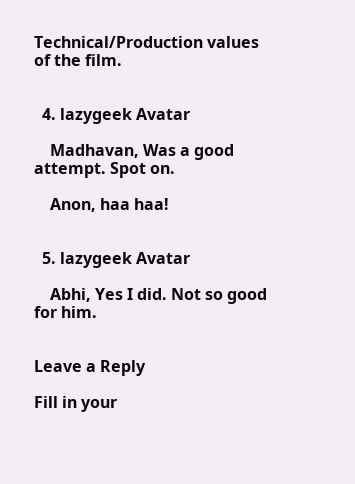Technical/Production values of the film.


  4. lazygeek Avatar

    Madhavan, Was a good attempt. Spot on.

    Anon, haa haa!


  5. lazygeek Avatar

    Abhi, Yes I did. Not so good for him.


Leave a Reply

Fill in your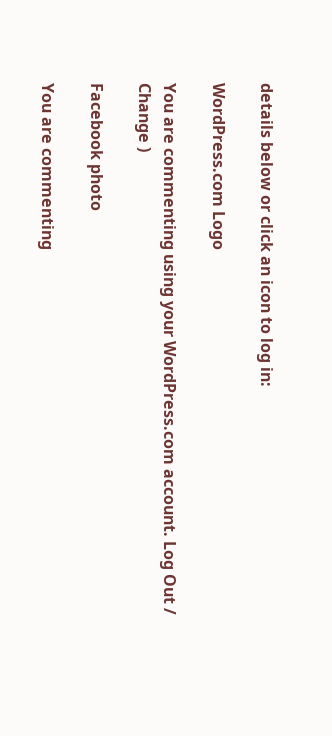details below or click an icon to log in:

WordPress.com Logo

You are commenting using your WordPress.com account. Log Out /  Change )

Facebook photo

You are commenting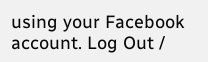using your Facebook account. Log Out /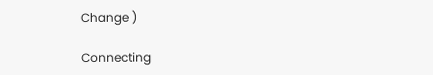Change )

Connecting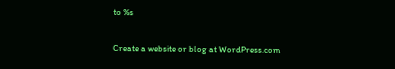to %s

Create a website or blog at WordPress.com